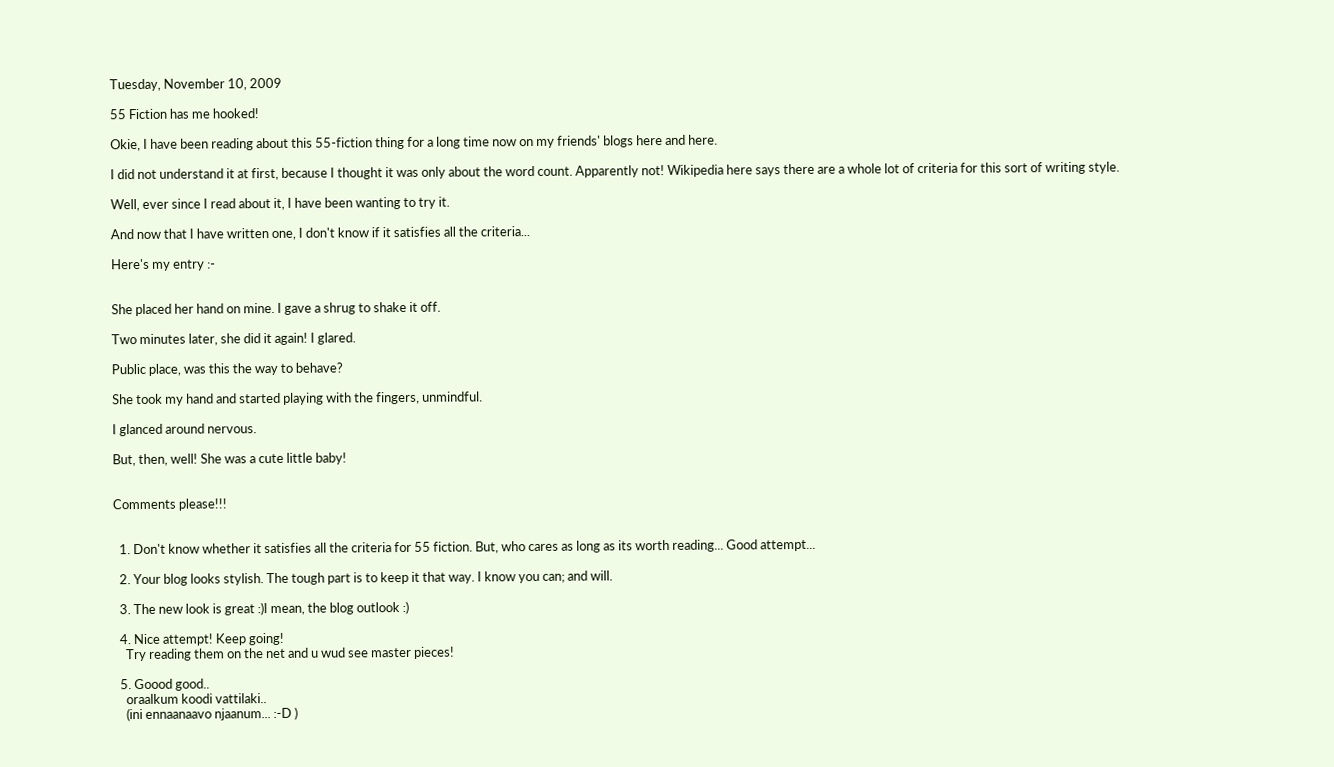Tuesday, November 10, 2009

55 Fiction has me hooked!

Okie, I have been reading about this 55-fiction thing for a long time now on my friends' blogs here and here.

I did not understand it at first, because I thought it was only about the word count. Apparently not! Wikipedia here says there are a whole lot of criteria for this sort of writing style.

Well, ever since I read about it, I have been wanting to try it.

And now that I have written one, I don't know if it satisfies all the criteria...

Here's my entry :-


She placed her hand on mine. I gave a shrug to shake it off.

Two minutes later, she did it again! I glared.

Public place, was this the way to behave?

She took my hand and started playing with the fingers, unmindful.

I glanced around nervous.

But, then, well! She was a cute little baby!


Comments please!!!


  1. Don't know whether it satisfies all the criteria for 55 fiction. But, who cares as long as its worth reading... Good attempt...

  2. Your blog looks stylish. The tough part is to keep it that way. I know you can; and will.

  3. The new look is great :)I mean, the blog outlook :)

  4. Nice attempt! Keep going!
    Try reading them on the net and u wud see master pieces!

  5. Goood good..
    oraalkum koodi vattilaki..
    (ini ennaanaavo njaanum... :-D )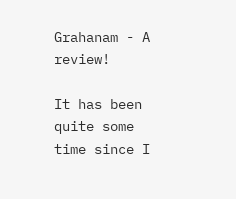Grahanam - A review!

It has been quite some time since I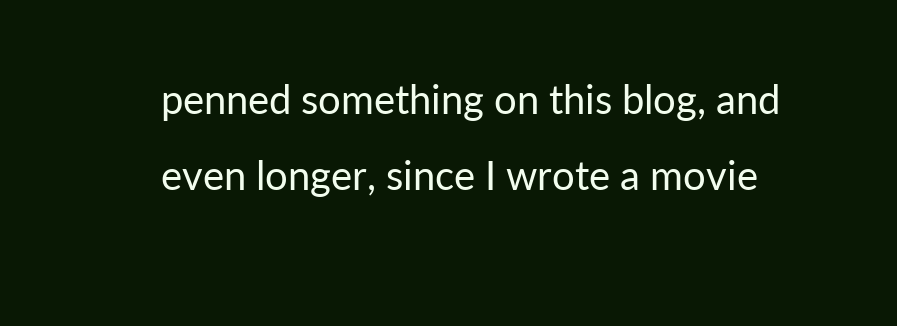penned something on this blog, and even longer, since I wrote a movie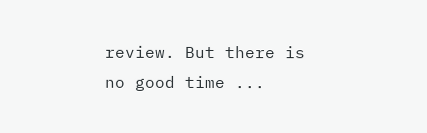review. But there is no good time ...